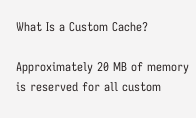What Is a Custom Cache?

Approximately 20 MB of memory is reserved for all custom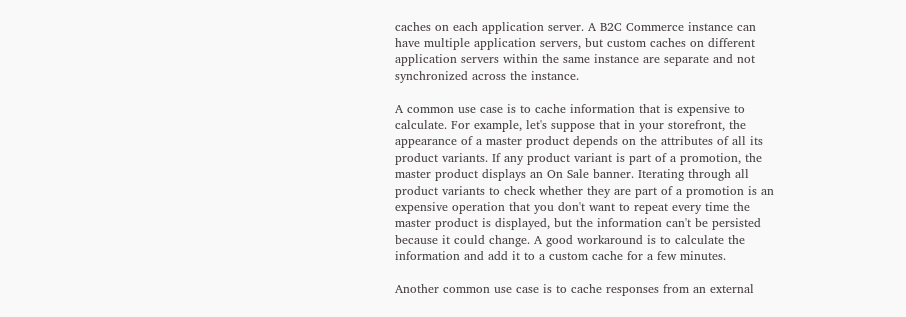caches on each application server. A B2C Commerce instance can have multiple application servers, but custom caches on different application servers within the same instance are separate and not synchronized across the instance.

A common use case is to cache information that is expensive to calculate. For example, let's suppose that in your storefront, the appearance of a master product depends on the attributes of all its product variants. If any product variant is part of a promotion, the master product displays an On Sale banner. Iterating through all product variants to check whether they are part of a promotion is an expensive operation that you don't want to repeat every time the master product is displayed, but the information can't be persisted because it could change. A good workaround is to calculate the information and add it to a custom cache for a few minutes.

Another common use case is to cache responses from an external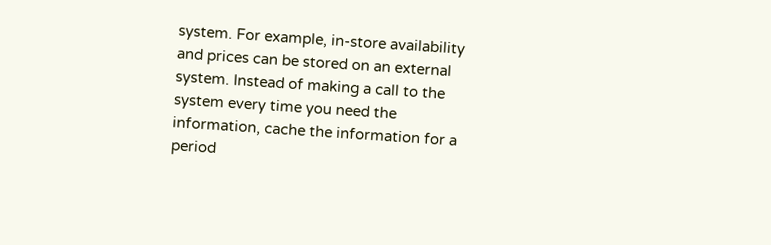system. For example, in-store availability and prices can be stored on an external system. Instead of making a call to the system every time you need the information, cache the information for a period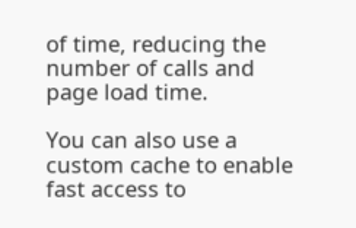of time, reducing the number of calls and page load time.

You can also use a custom cache to enable fast access to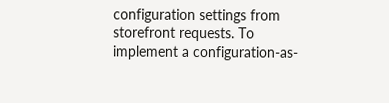configuration settings from storefront requests. To implement a configuration-as-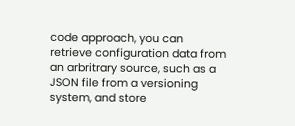code approach, you can retrieve configuration data from an arbritrary source, such as a JSON file from a versioning system, and store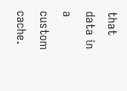that data in a custom cache.